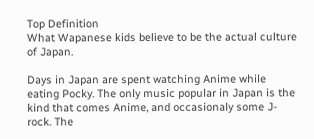Top Definition
What Wapanese kids believe to be the actual culture of Japan.

Days in Japan are spent watching Anime while eating Pocky. The only music popular in Japan is the kind that comes Anime, and occasionaly some J-rock. The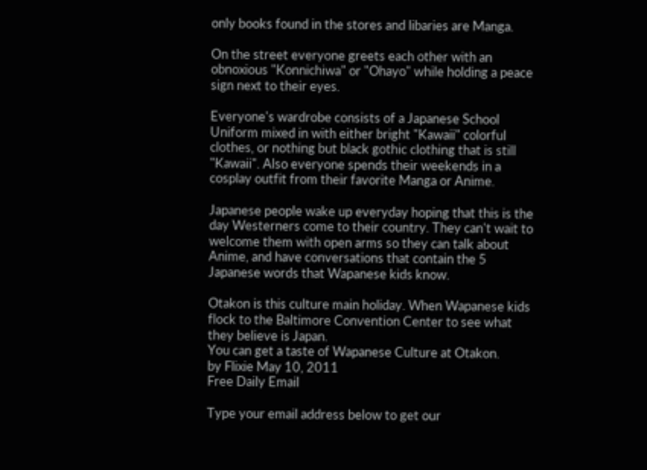only books found in the stores and libaries are Manga.

On the street everyone greets each other with an obnoxious "Konnichiwa" or "Ohayo" while holding a peace sign next to their eyes.

Everyone's wardrobe consists of a Japanese School Uniform mixed in with either bright "Kawaii" colorful clothes, or nothing but black gothic clothing that is still "Kawaii". Also everyone spends their weekends in a cosplay outfit from their favorite Manga or Anime.

Japanese people wake up everyday hoping that this is the day Westerners come to their country. They can't wait to welcome them with open arms so they can talk about Anime, and have conversations that contain the 5 Japanese words that Wapanese kids know.

Otakon is this culture main holiday. When Wapanese kids flock to the Baltimore Convention Center to see what they believe is Japan.
You can get a taste of Wapanese Culture at Otakon.
by Flixie May 10, 2011
Free Daily Email

Type your email address below to get our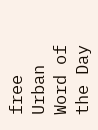free Urban Word of the Day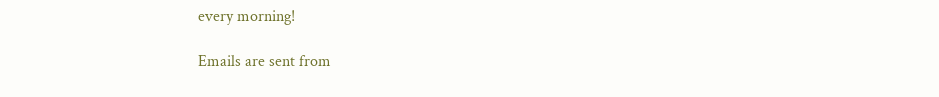every morning!

Emails are sent from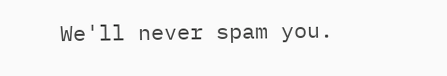We'll never spam you.